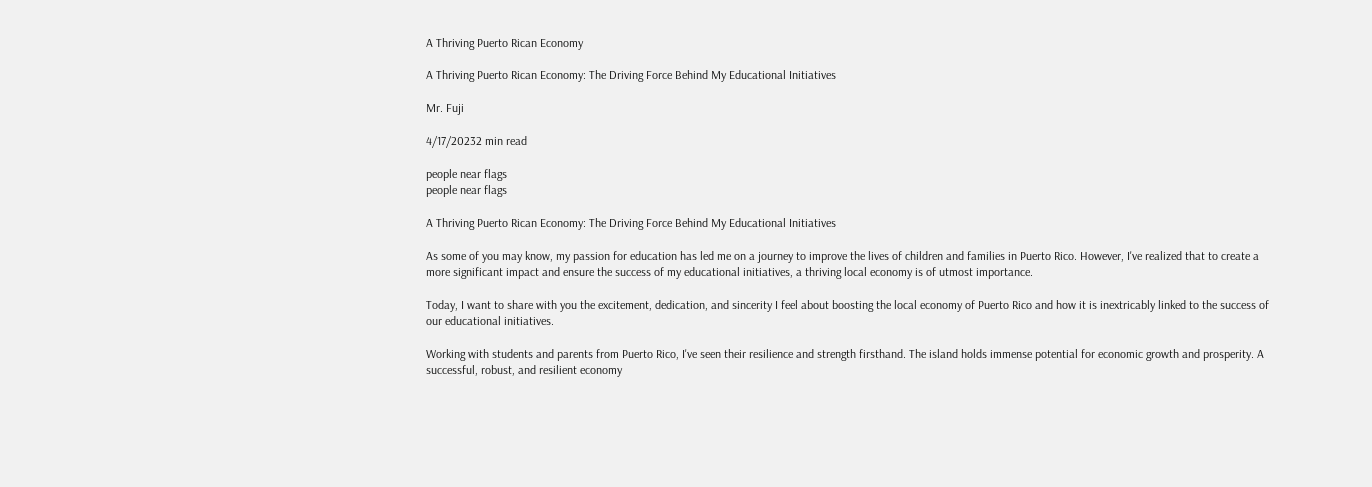A Thriving Puerto Rican Economy

A Thriving Puerto Rican Economy: The Driving Force Behind My Educational Initiatives

Mr. Fuji

4/17/20232 min read

people near flags
people near flags

A Thriving Puerto Rican Economy: The Driving Force Behind My Educational Initiatives

As some of you may know, my passion for education has led me on a journey to improve the lives of children and families in Puerto Rico. However, I've realized that to create a more significant impact and ensure the success of my educational initiatives, a thriving local economy is of utmost importance.

Today, I want to share with you the excitement, dedication, and sincerity I feel about boosting the local economy of Puerto Rico and how it is inextricably linked to the success of our educational initiatives.

Working with students and parents from Puerto Rico, I've seen their resilience and strength firsthand. The island holds immense potential for economic growth and prosperity. A successful, robust, and resilient economy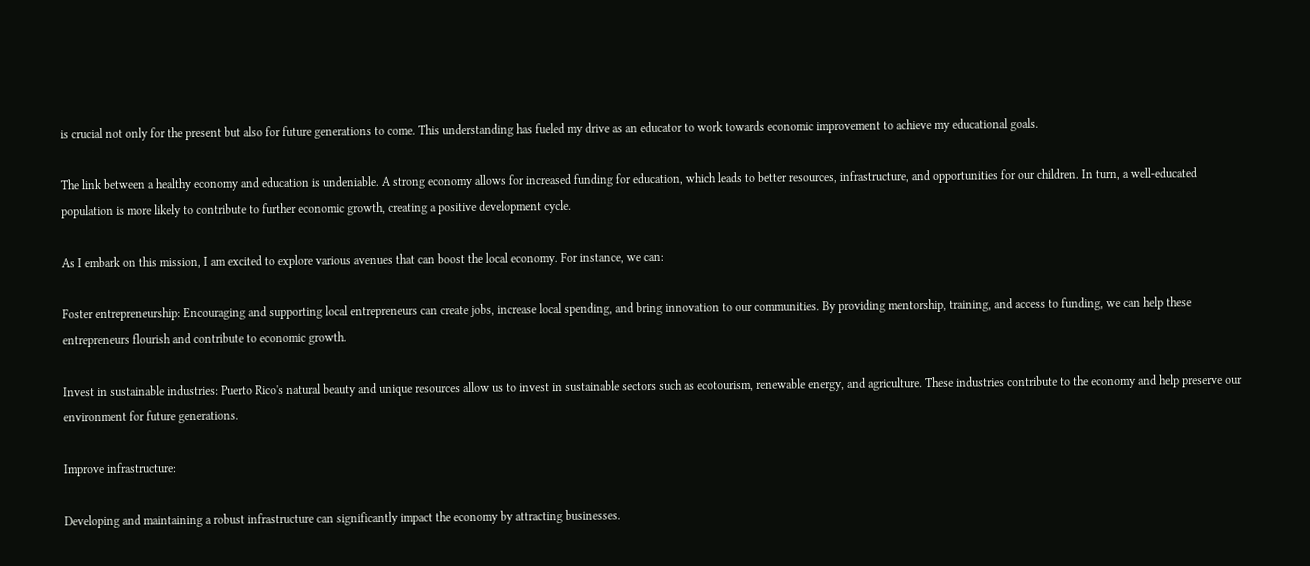is crucial not only for the present but also for future generations to come. This understanding has fueled my drive as an educator to work towards economic improvement to achieve my educational goals.

The link between a healthy economy and education is undeniable. A strong economy allows for increased funding for education, which leads to better resources, infrastructure, and opportunities for our children. In turn, a well-educated population is more likely to contribute to further economic growth, creating a positive development cycle.

As I embark on this mission, I am excited to explore various avenues that can boost the local economy. For instance, we can:

Foster entrepreneurship: Encouraging and supporting local entrepreneurs can create jobs, increase local spending, and bring innovation to our communities. By providing mentorship, training, and access to funding, we can help these entrepreneurs flourish and contribute to economic growth.

Invest in sustainable industries: Puerto Rico's natural beauty and unique resources allow us to invest in sustainable sectors such as ecotourism, renewable energy, and agriculture. These industries contribute to the economy and help preserve our environment for future generations.

Improve infrastructure:

Developing and maintaining a robust infrastructure can significantly impact the economy by attracting businesses.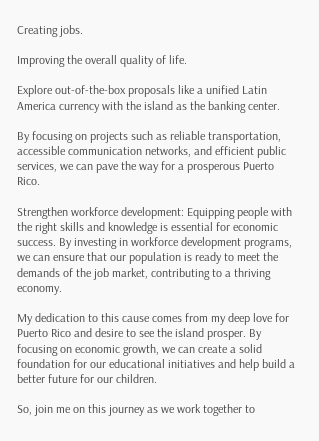Creating jobs.

Improving the overall quality of life.

Explore out-of-the-box proposals like a unified Latin America currency with the island as the banking center.

By focusing on projects such as reliable transportation, accessible communication networks, and efficient public services, we can pave the way for a prosperous Puerto Rico.

Strengthen workforce development: Equipping people with the right skills and knowledge is essential for economic success. By investing in workforce development programs, we can ensure that our population is ready to meet the demands of the job market, contributing to a thriving economy.

My dedication to this cause comes from my deep love for Puerto Rico and desire to see the island prosper. By focusing on economic growth, we can create a solid foundation for our educational initiatives and help build a better future for our children.

So, join me on this journey as we work together to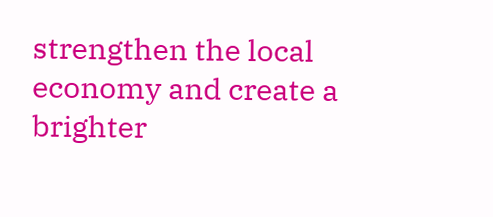strengthen the local economy and create a brighter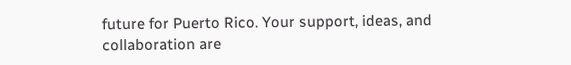future for Puerto Rico. Your support, ideas, and collaboration are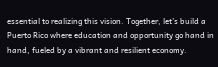essential to realizing this vision. Together, let's build a Puerto Rico where education and opportunity go hand in hand, fueled by a vibrant and resilient economy.